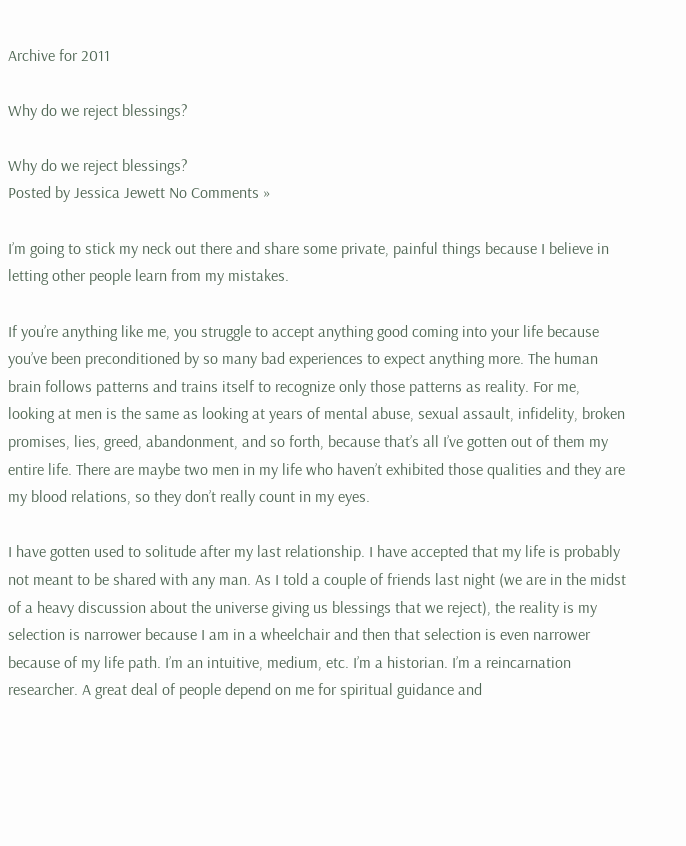Archive for 2011

Why do we reject blessings?

Why do we reject blessings?
Posted by Jessica Jewett No Comments »

I’m going to stick my neck out there and share some private, painful things because I believe in letting other people learn from my mistakes.

If you’re anything like me, you struggle to accept anything good coming into your life because you’ve been preconditioned by so many bad experiences to expect anything more. The human brain follows patterns and trains itself to recognize only those patterns as reality. For me, looking at men is the same as looking at years of mental abuse, sexual assault, infidelity, broken promises, lies, greed, abandonment, and so forth, because that’s all I’ve gotten out of them my entire life. There are maybe two men in my life who haven’t exhibited those qualities and they are my blood relations, so they don’t really count in my eyes.

I have gotten used to solitude after my last relationship. I have accepted that my life is probably not meant to be shared with any man. As I told a couple of friends last night (we are in the midst of a heavy discussion about the universe giving us blessings that we reject), the reality is my selection is narrower because I am in a wheelchair and then that selection is even narrower because of my life path. I’m an intuitive, medium, etc. I’m a historian. I’m a reincarnation researcher. A great deal of people depend on me for spiritual guidance and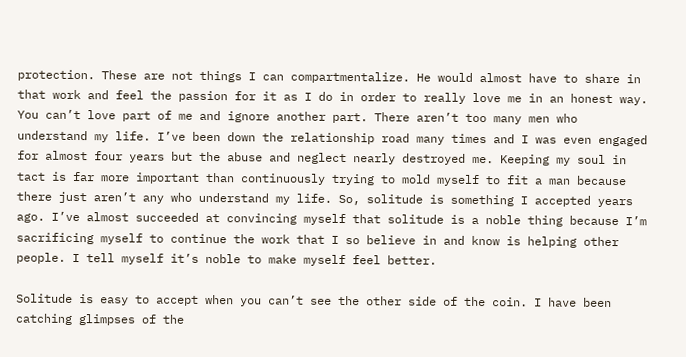protection. These are not things I can compartmentalize. He would almost have to share in that work and feel the passion for it as I do in order to really love me in an honest way. You can’t love part of me and ignore another part. There aren’t too many men who understand my life. I’ve been down the relationship road many times and I was even engaged for almost four years but the abuse and neglect nearly destroyed me. Keeping my soul in tact is far more important than continuously trying to mold myself to fit a man because there just aren’t any who understand my life. So, solitude is something I accepted years ago. I’ve almost succeeded at convincing myself that solitude is a noble thing because I’m sacrificing myself to continue the work that I so believe in and know is helping other people. I tell myself it’s noble to make myself feel better.

Solitude is easy to accept when you can’t see the other side of the coin. I have been catching glimpses of the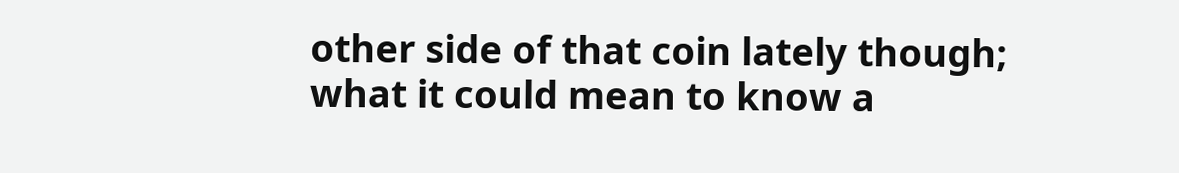other side of that coin lately though; what it could mean to know a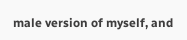male version of myself, and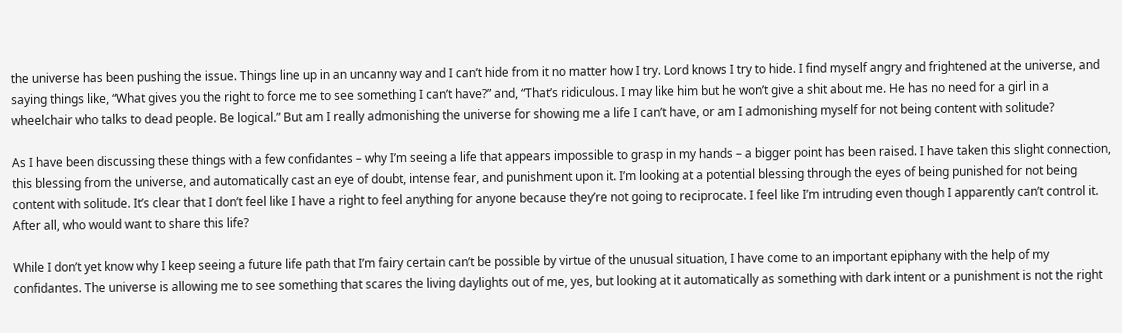the universe has been pushing the issue. Things line up in an uncanny way and I can’t hide from it no matter how I try. Lord knows I try to hide. I find myself angry and frightened at the universe, and saying things like, “What gives you the right to force me to see something I can’t have?” and, “That’s ridiculous. I may like him but he won’t give a shit about me. He has no need for a girl in a wheelchair who talks to dead people. Be logical.” But am I really admonishing the universe for showing me a life I can’t have, or am I admonishing myself for not being content with solitude?

As I have been discussing these things with a few confidantes – why I’m seeing a life that appears impossible to grasp in my hands – a bigger point has been raised. I have taken this slight connection, this blessing from the universe, and automatically cast an eye of doubt, intense fear, and punishment upon it. I’m looking at a potential blessing through the eyes of being punished for not being content with solitude. It’s clear that I don’t feel like I have a right to feel anything for anyone because they’re not going to reciprocate. I feel like I’m intruding even though I apparently can’t control it. After all, who would want to share this life?

While I don’t yet know why I keep seeing a future life path that I’m fairy certain can’t be possible by virtue of the unusual situation, I have come to an important epiphany with the help of my confidantes. The universe is allowing me to see something that scares the living daylights out of me, yes, but looking at it automatically as something with dark intent or a punishment is not the right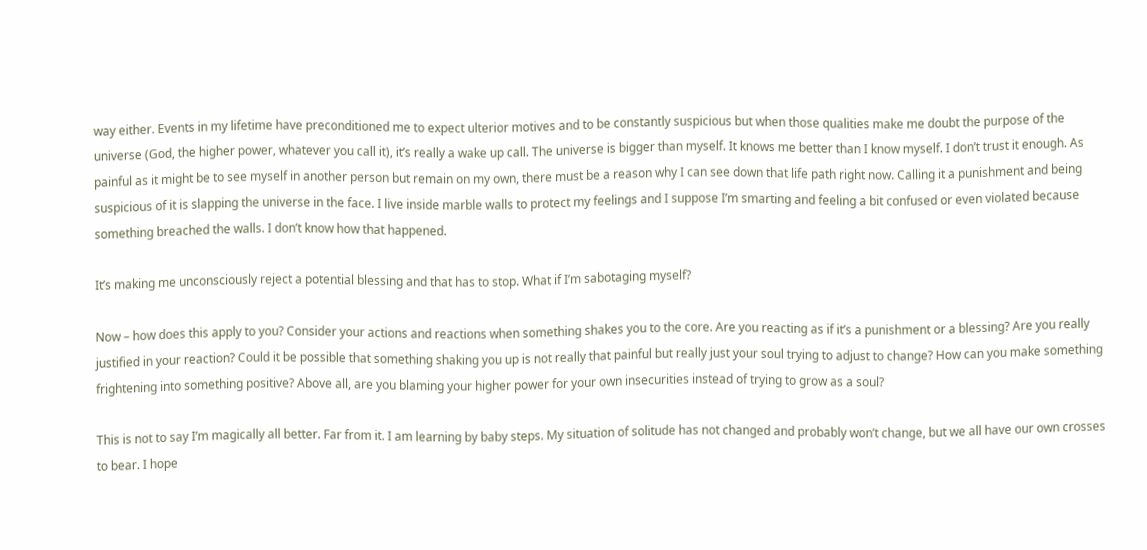way either. Events in my lifetime have preconditioned me to expect ulterior motives and to be constantly suspicious but when those qualities make me doubt the purpose of the universe (God, the higher power, whatever you call it), it’s really a wake up call. The universe is bigger than myself. It knows me better than I know myself. I don’t trust it enough. As painful as it might be to see myself in another person but remain on my own, there must be a reason why I can see down that life path right now. Calling it a punishment and being suspicious of it is slapping the universe in the face. I live inside marble walls to protect my feelings and I suppose I’m smarting and feeling a bit confused or even violated because something breached the walls. I don’t know how that happened.

It’s making me unconsciously reject a potential blessing and that has to stop. What if I’m sabotaging myself?

Now – how does this apply to you? Consider your actions and reactions when something shakes you to the core. Are you reacting as if it’s a punishment or a blessing? Are you really justified in your reaction? Could it be possible that something shaking you up is not really that painful but really just your soul trying to adjust to change? How can you make something frightening into something positive? Above all, are you blaming your higher power for your own insecurities instead of trying to grow as a soul?

This is not to say I’m magically all better. Far from it. I am learning by baby steps. My situation of solitude has not changed and probably won’t change, but we all have our own crosses to bear. I hope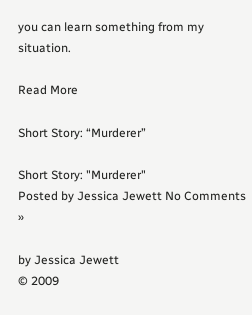you can learn something from my situation.

Read More

Short Story: “Murderer”

Short Story: "Murderer"
Posted by Jessica Jewett No Comments »

by Jessica Jewett
© 2009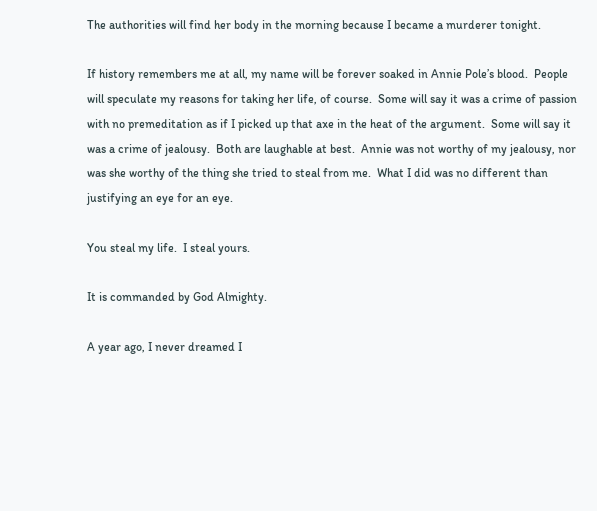The authorities will find her body in the morning because I became a murderer tonight.

If history remembers me at all, my name will be forever soaked in Annie Pole’s blood.  People will speculate my reasons for taking her life, of course.  Some will say it was a crime of passion with no premeditation as if I picked up that axe in the heat of the argument.  Some will say it was a crime of jealousy.  Both are laughable at best.  Annie was not worthy of my jealousy, nor was she worthy of the thing she tried to steal from me.  What I did was no different than justifying an eye for an eye.

You steal my life.  I steal yours.

It is commanded by God Almighty.

A year ago, I never dreamed I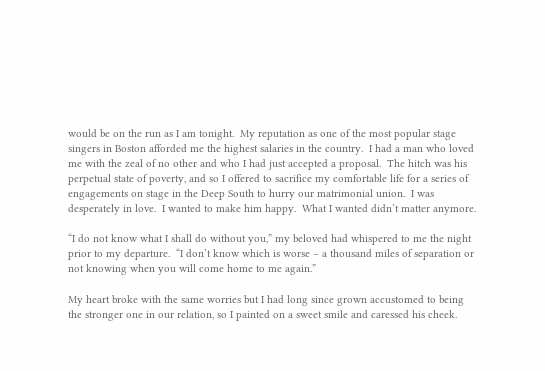would be on the run as I am tonight.  My reputation as one of the most popular stage singers in Boston afforded me the highest salaries in the country.  I had a man who loved me with the zeal of no other and who I had just accepted a proposal.  The hitch was his perpetual state of poverty, and so I offered to sacrifice my comfortable life for a series of engagements on stage in the Deep South to hurry our matrimonial union.  I was desperately in love.  I wanted to make him happy.  What I wanted didn’t matter anymore.

“I do not know what I shall do without you,” my beloved had whispered to me the night prior to my departure.  “I don’t know which is worse – a thousand miles of separation or not knowing when you will come home to me again.”

My heart broke with the same worries but I had long since grown accustomed to being the stronger one in our relation, so I painted on a sweet smile and caressed his cheek.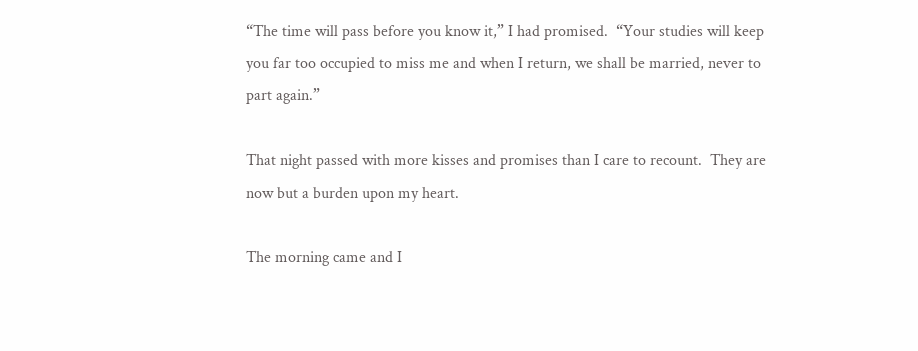“The time will pass before you know it,” I had promised.  “Your studies will keep you far too occupied to miss me and when I return, we shall be married, never to part again.”

That night passed with more kisses and promises than I care to recount.  They are now but a burden upon my heart.

The morning came and I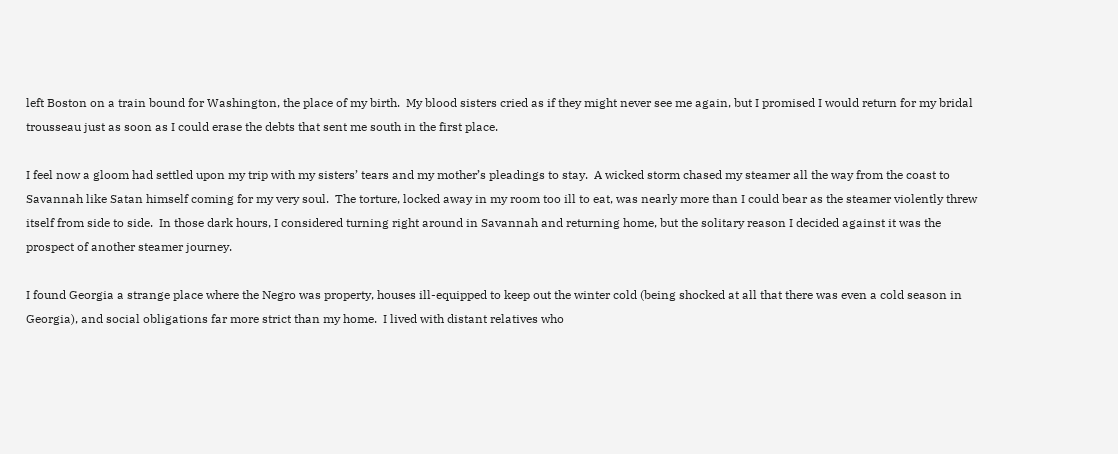left Boston on a train bound for Washington, the place of my birth.  My blood sisters cried as if they might never see me again, but I promised I would return for my bridal trousseau just as soon as I could erase the debts that sent me south in the first place.

I feel now a gloom had settled upon my trip with my sisters’ tears and my mother’s pleadings to stay.  A wicked storm chased my steamer all the way from the coast to Savannah like Satan himself coming for my very soul.  The torture, locked away in my room too ill to eat, was nearly more than I could bear as the steamer violently threw itself from side to side.  In those dark hours, I considered turning right around in Savannah and returning home, but the solitary reason I decided against it was the prospect of another steamer journey.

I found Georgia a strange place where the Negro was property, houses ill-equipped to keep out the winter cold (being shocked at all that there was even a cold season in Georgia), and social obligations far more strict than my home.  I lived with distant relatives who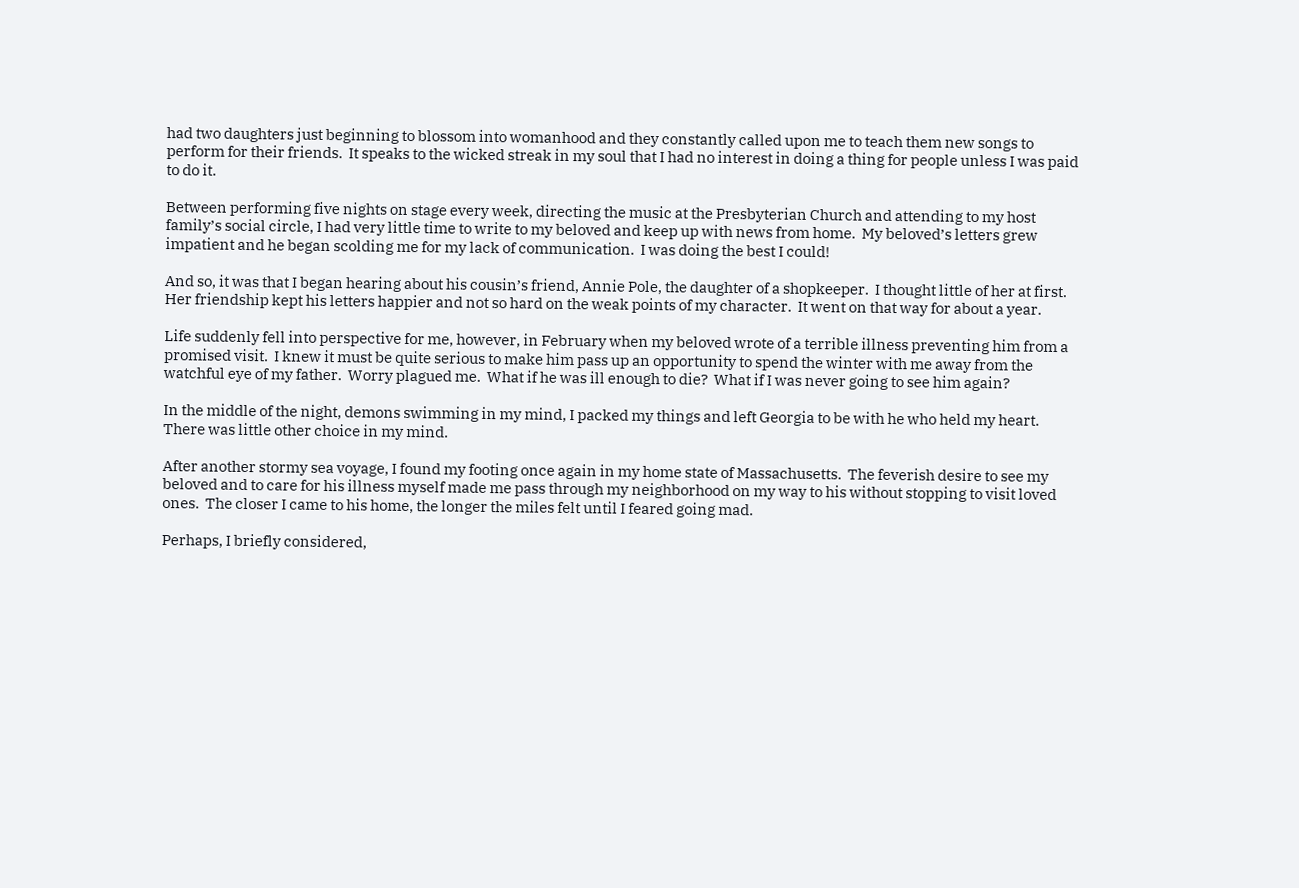had two daughters just beginning to blossom into womanhood and they constantly called upon me to teach them new songs to perform for their friends.  It speaks to the wicked streak in my soul that I had no interest in doing a thing for people unless I was paid to do it.

Between performing five nights on stage every week, directing the music at the Presbyterian Church and attending to my host family’s social circle, I had very little time to write to my beloved and keep up with news from home.  My beloved’s letters grew impatient and he began scolding me for my lack of communication.  I was doing the best I could!

And so, it was that I began hearing about his cousin’s friend, Annie Pole, the daughter of a shopkeeper.  I thought little of her at first.  Her friendship kept his letters happier and not so hard on the weak points of my character.  It went on that way for about a year.

Life suddenly fell into perspective for me, however, in February when my beloved wrote of a terrible illness preventing him from a promised visit.  I knew it must be quite serious to make him pass up an opportunity to spend the winter with me away from the watchful eye of my father.  Worry plagued me.  What if he was ill enough to die?  What if I was never going to see him again?

In the middle of the night, demons swimming in my mind, I packed my things and left Georgia to be with he who held my heart.  There was little other choice in my mind.

After another stormy sea voyage, I found my footing once again in my home state of Massachusetts.  The feverish desire to see my beloved and to care for his illness myself made me pass through my neighborhood on my way to his without stopping to visit loved ones.  The closer I came to his home, the longer the miles felt until I feared going mad.

Perhaps, I briefly considered,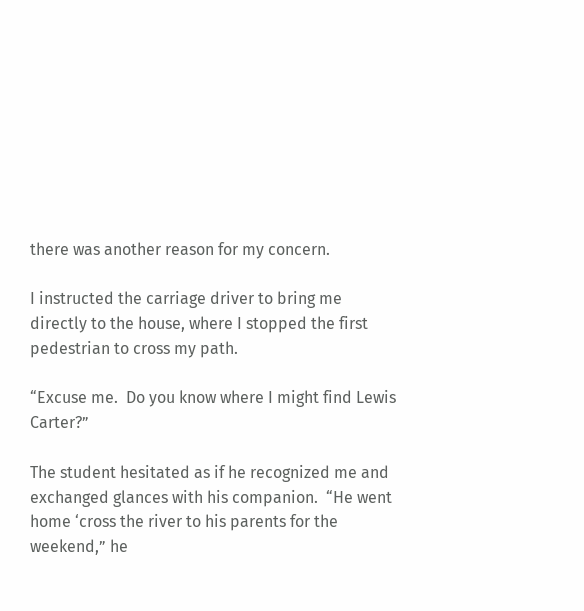there was another reason for my concern.

I instructed the carriage driver to bring me directly to the house, where I stopped the first pedestrian to cross my path.

“Excuse me.  Do you know where I might find Lewis Carter?”

The student hesitated as if he recognized me and exchanged glances with his companion.  “He went home ‘cross the river to his parents for the weekend,” he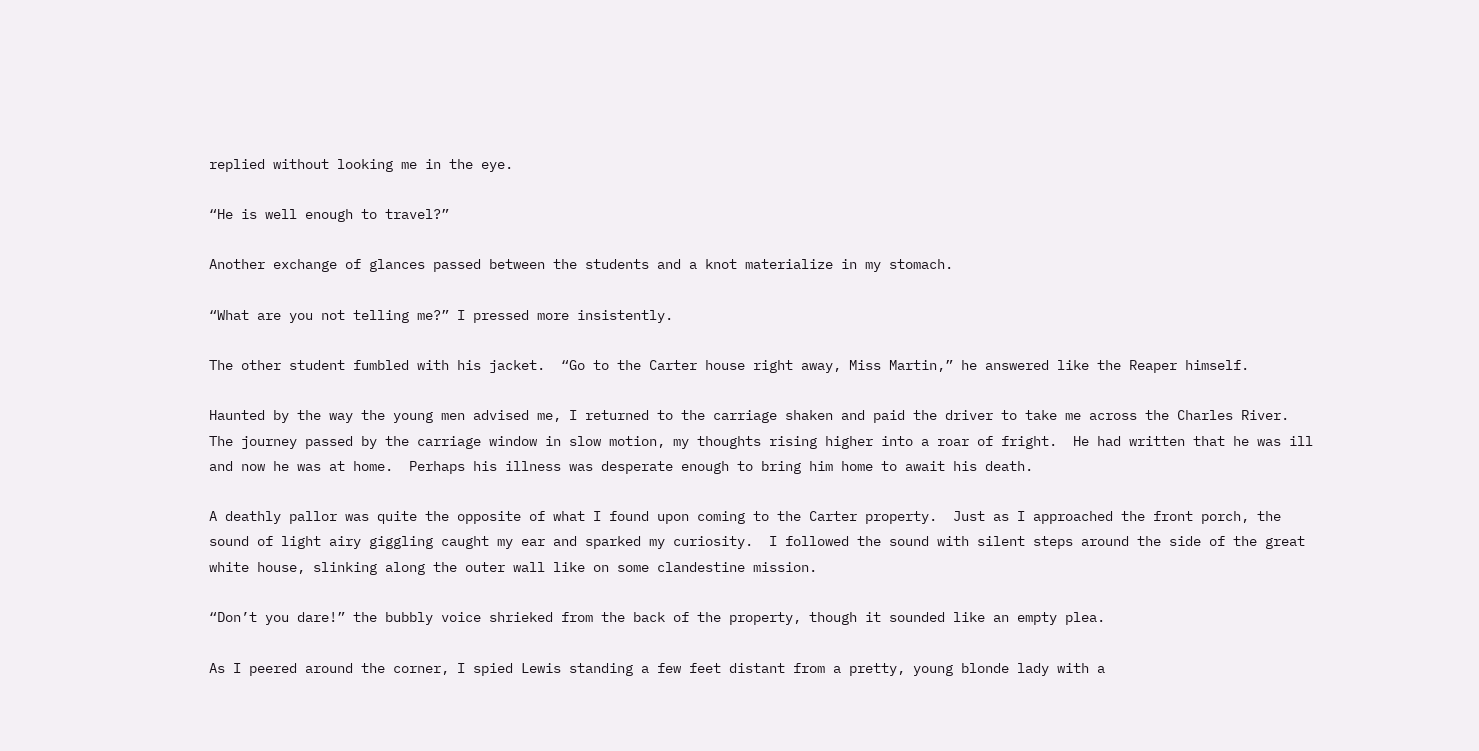replied without looking me in the eye.

“He is well enough to travel?”

Another exchange of glances passed between the students and a knot materialize in my stomach.

“What are you not telling me?” I pressed more insistently.

The other student fumbled with his jacket.  “Go to the Carter house right away, Miss Martin,” he answered like the Reaper himself.

Haunted by the way the young men advised me, I returned to the carriage shaken and paid the driver to take me across the Charles River.  The journey passed by the carriage window in slow motion, my thoughts rising higher into a roar of fright.  He had written that he was ill and now he was at home.  Perhaps his illness was desperate enough to bring him home to await his death.

A deathly pallor was quite the opposite of what I found upon coming to the Carter property.  Just as I approached the front porch, the sound of light airy giggling caught my ear and sparked my curiosity.  I followed the sound with silent steps around the side of the great white house, slinking along the outer wall like on some clandestine mission.

“Don’t you dare!” the bubbly voice shrieked from the back of the property, though it sounded like an empty plea.

As I peered around the corner, I spied Lewis standing a few feet distant from a pretty, young blonde lady with a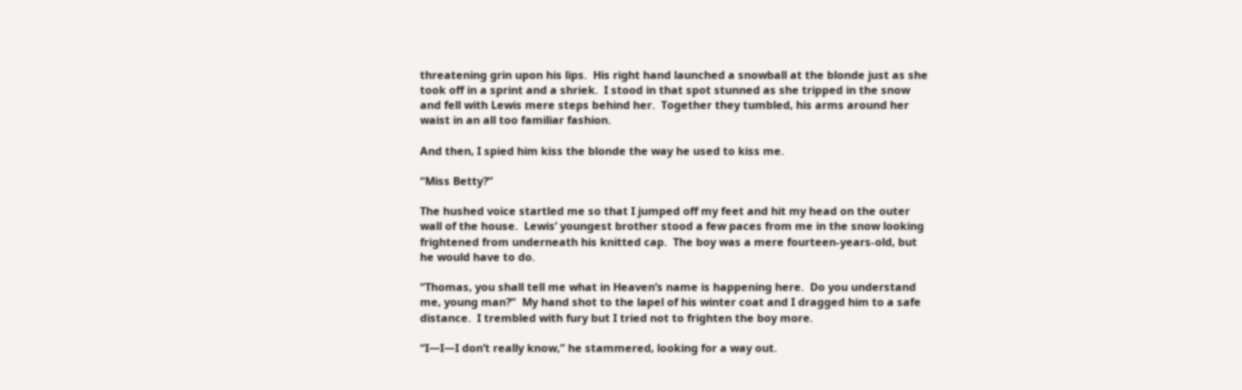threatening grin upon his lips.  His right hand launched a snowball at the blonde just as she took off in a sprint and a shriek.  I stood in that spot stunned as she tripped in the snow and fell with Lewis mere steps behind her.  Together they tumbled, his arms around her waist in an all too familiar fashion.

And then, I spied him kiss the blonde the way he used to kiss me.

“Miss Betty?”

The hushed voice startled me so that I jumped off my feet and hit my head on the outer wall of the house.  Lewis’ youngest brother stood a few paces from me in the snow looking frightened from underneath his knitted cap.  The boy was a mere fourteen-years-old, but he would have to do.

“Thomas, you shall tell me what in Heaven’s name is happening here.  Do you understand me, young man?”  My hand shot to the lapel of his winter coat and I dragged him to a safe distance.  I trembled with fury but I tried not to frighten the boy more.

“I—I—I don’t really know,” he stammered, looking for a way out.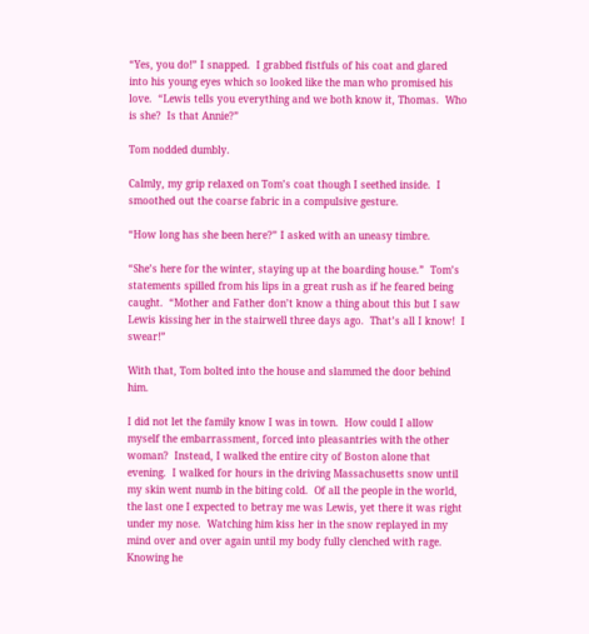“Yes, you do!” I snapped.  I grabbed fistfuls of his coat and glared into his young eyes which so looked like the man who promised his love.  “Lewis tells you everything and we both know it, Thomas.  Who is she?  Is that Annie?”

Tom nodded dumbly.

Calmly, my grip relaxed on Tom’s coat though I seethed inside.  I smoothed out the coarse fabric in a compulsive gesture.

“How long has she been here?” I asked with an uneasy timbre.

“She’s here for the winter, staying up at the boarding house.”  Tom’s statements spilled from his lips in a great rush as if he feared being caught.  “Mother and Father don’t know a thing about this but I saw Lewis kissing her in the stairwell three days ago.  That’s all I know!  I swear!”

With that, Tom bolted into the house and slammed the door behind him.

I did not let the family know I was in town.  How could I allow myself the embarrassment, forced into pleasantries with the other woman?  Instead, I walked the entire city of Boston alone that evening.  I walked for hours in the driving Massachusetts snow until my skin went numb in the biting cold.  Of all the people in the world, the last one I expected to betray me was Lewis, yet there it was right under my nose.  Watching him kiss her in the snow replayed in my mind over and over again until my body fully clenched with rage.  Knowing he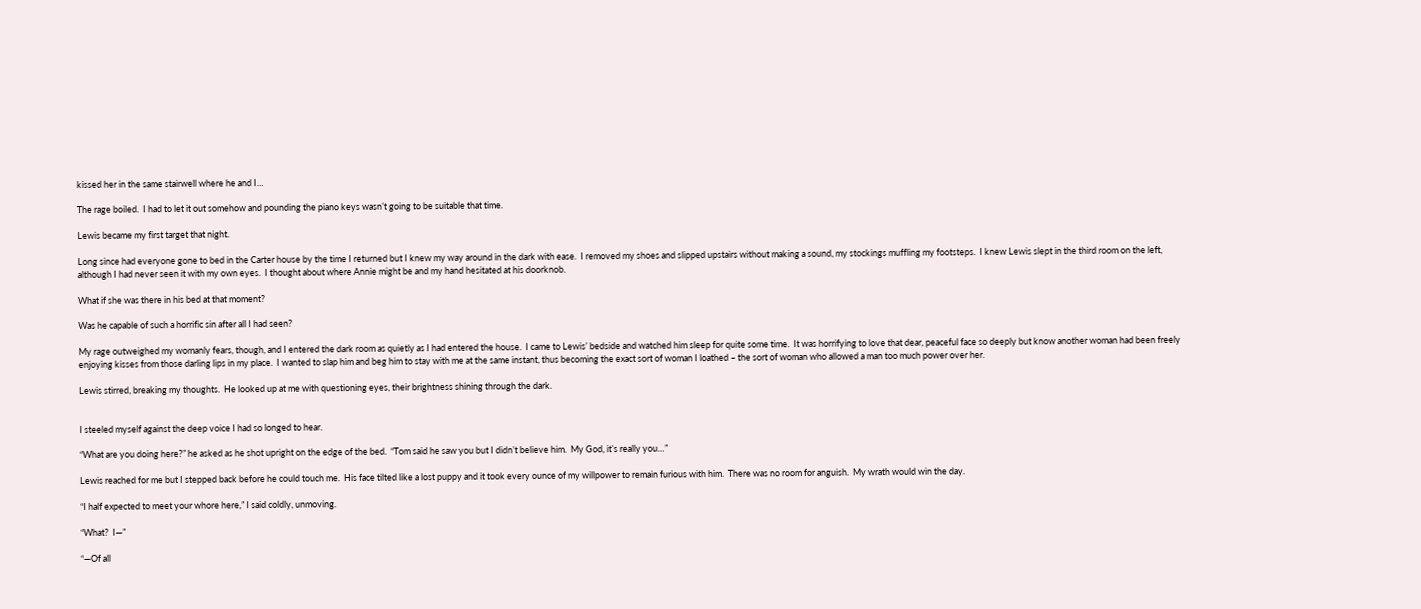kissed her in the same stairwell where he and I…

The rage boiled.  I had to let it out somehow and pounding the piano keys wasn’t going to be suitable that time.

Lewis became my first target that night.

Long since had everyone gone to bed in the Carter house by the time I returned but I knew my way around in the dark with ease.  I removed my shoes and slipped upstairs without making a sound, my stockings muffling my footsteps.  I knew Lewis slept in the third room on the left, although I had never seen it with my own eyes.  I thought about where Annie might be and my hand hesitated at his doorknob.

What if she was there in his bed at that moment?

Was he capable of such a horrific sin after all I had seen?

My rage outweighed my womanly fears, though, and I entered the dark room as quietly as I had entered the house.  I came to Lewis’ bedside and watched him sleep for quite some time.  It was horrifying to love that dear, peaceful face so deeply but know another woman had been freely enjoying kisses from those darling lips in my place.  I wanted to slap him and beg him to stay with me at the same instant, thus becoming the exact sort of woman I loathed – the sort of woman who allowed a man too much power over her.

Lewis stirred, breaking my thoughts.  He looked up at me with questioning eyes, their brightness shining through the dark.


I steeled myself against the deep voice I had so longed to hear.

“What are you doing here?” he asked as he shot upright on the edge of the bed.  “Tom said he saw you but I didn’t believe him.  My God, it’s really you…”

Lewis reached for me but I stepped back before he could touch me.  His face tilted like a lost puppy and it took every ounce of my willpower to remain furious with him.  There was no room for anguish.  My wrath would win the day.

“I half expected to meet your whore here,” I said coldly, unmoving.

“What?  I—”

“—Of all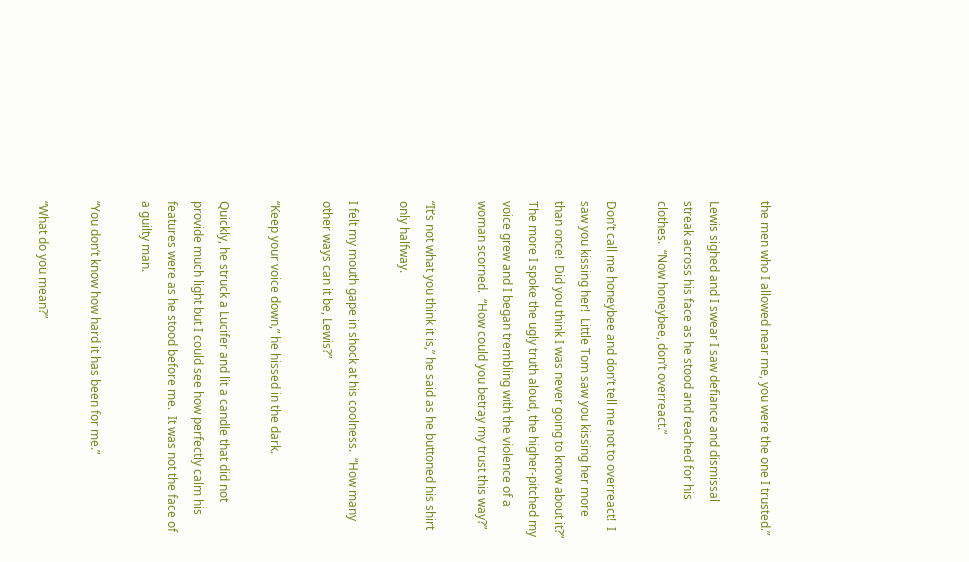the men who I allowed near me, you were the one I trusted.”

Lewis sighed and I swear I saw defiance and dismissal streak across his face as he stood and reached for his clothes.  “Now honeybee, don’t overreact.”

Don’t call me honeybee and don’t tell me not to overreact!  I saw you kissing her!  Little Tom saw you kissing her more than once!  Did you think I was never going to know about it?”  The more I spoke the ugly truth aloud, the higher-pitched my voice grew and I began trembling with the violence of a woman scorned.  “How could you betray my trust this way?”

“It’s not what you think it is,” he said as he buttoned his shirt only halfway.

I felt my mouth gape in shock at his coolness.  “How many other ways can it be, Lewis?”

“Keep your voice down,” he hissed in the dark.

Quickly, he struck a Lucifer and lit a candle that did not provide much light but I could see how perfectly calm his features were as he stood before me.  It was not the face of a guilty man.

“You don’t know how hard it has been for me.”

“What do you mean?”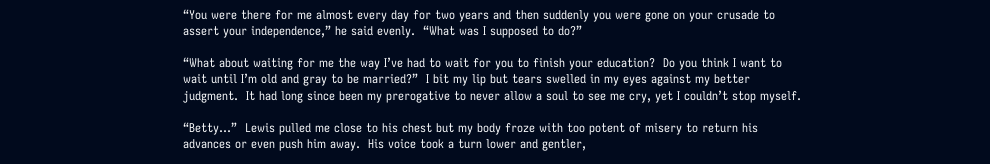“You were there for me almost every day for two years and then suddenly you were gone on your crusade to assert your independence,” he said evenly.  “What was I supposed to do?”

“What about waiting for me the way I’ve had to wait for you to finish your education?  Do you think I want to wait until I’m old and gray to be married?”  I bit my lip but tears swelled in my eyes against my better judgment.  It had long since been my prerogative to never allow a soul to see me cry, yet I couldn’t stop myself.

“Betty…”  Lewis pulled me close to his chest but my body froze with too potent of misery to return his advances or even push him away.  His voice took a turn lower and gentler,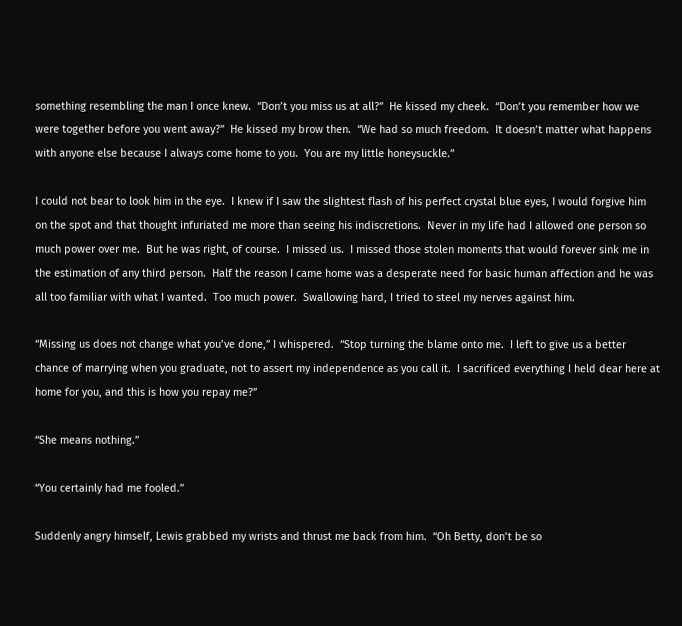something resembling the man I once knew.  “Don’t you miss us at all?”  He kissed my cheek.  “Don’t you remember how we were together before you went away?”  He kissed my brow then.  “We had so much freedom.  It doesn’t matter what happens with anyone else because I always come home to you.  You are my little honeysuckle.”

I could not bear to look him in the eye.  I knew if I saw the slightest flash of his perfect crystal blue eyes, I would forgive him on the spot and that thought infuriated me more than seeing his indiscretions.  Never in my life had I allowed one person so much power over me.  But he was right, of course.  I missed us.  I missed those stolen moments that would forever sink me in the estimation of any third person.  Half the reason I came home was a desperate need for basic human affection and he was all too familiar with what I wanted.  Too much power.  Swallowing hard, I tried to steel my nerves against him.

“Missing us does not change what you’ve done,” I whispered.  “Stop turning the blame onto me.  I left to give us a better chance of marrying when you graduate, not to assert my independence as you call it.  I sacrificed everything I held dear here at home for you, and this is how you repay me?”

“She means nothing.”

“You certainly had me fooled.”

Suddenly angry himself, Lewis grabbed my wrists and thrust me back from him.  “Oh Betty, don’t be so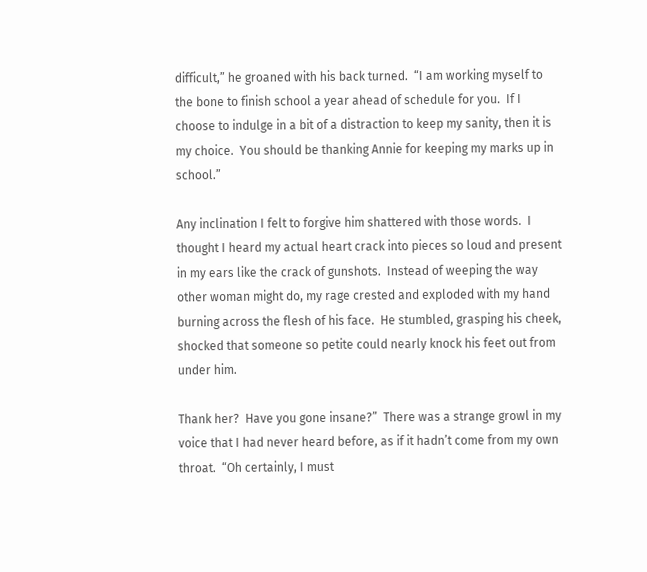difficult,” he groaned with his back turned.  “I am working myself to the bone to finish school a year ahead of schedule for you.  If I choose to indulge in a bit of a distraction to keep my sanity, then it is my choice.  You should be thanking Annie for keeping my marks up in school.”

Any inclination I felt to forgive him shattered with those words.  I thought I heard my actual heart crack into pieces so loud and present in my ears like the crack of gunshots.  Instead of weeping the way other woman might do, my rage crested and exploded with my hand burning across the flesh of his face.  He stumbled, grasping his cheek, shocked that someone so petite could nearly knock his feet out from under him.

Thank her?  Have you gone insane?”  There was a strange growl in my voice that I had never heard before, as if it hadn’t come from my own throat.  “Oh certainly, I must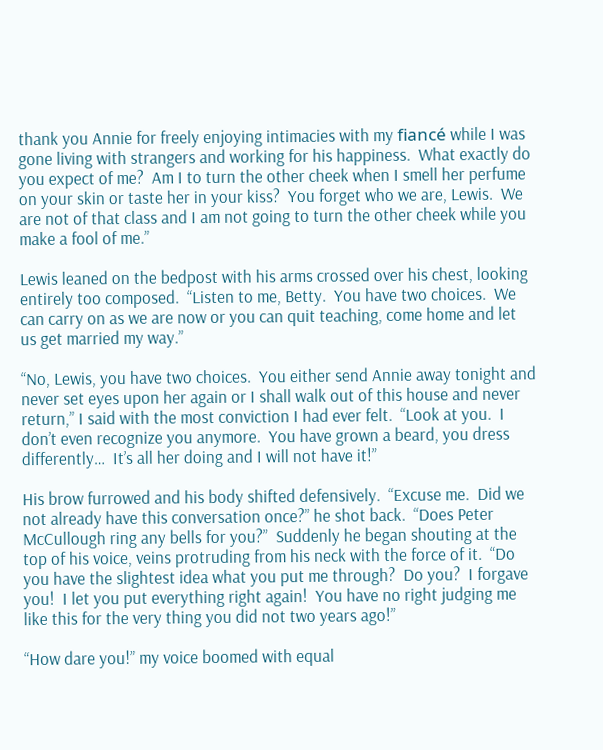thank you Annie for freely enjoying intimacies with my fiancé while I was gone living with strangers and working for his happiness.  What exactly do you expect of me?  Am I to turn the other cheek when I smell her perfume on your skin or taste her in your kiss?  You forget who we are, Lewis.  We are not of that class and I am not going to turn the other cheek while you make a fool of me.”

Lewis leaned on the bedpost with his arms crossed over his chest, looking entirely too composed.  “Listen to me, Betty.  You have two choices.  We can carry on as we are now or you can quit teaching, come home and let us get married my way.”

“No, Lewis, you have two choices.  You either send Annie away tonight and never set eyes upon her again or I shall walk out of this house and never return,” I said with the most conviction I had ever felt.  “Look at you.  I don’t even recognize you anymore.  You have grown a beard, you dress differently…  It’s all her doing and I will not have it!”

His brow furrowed and his body shifted defensively.  “Excuse me.  Did we not already have this conversation once?” he shot back.  “Does Peter McCullough ring any bells for you?”  Suddenly he began shouting at the top of his voice, veins protruding from his neck with the force of it.  “Do you have the slightest idea what you put me through?  Do you?  I forgave you!  I let you put everything right again!  You have no right judging me like this for the very thing you did not two years ago!”

“How dare you!” my voice boomed with equal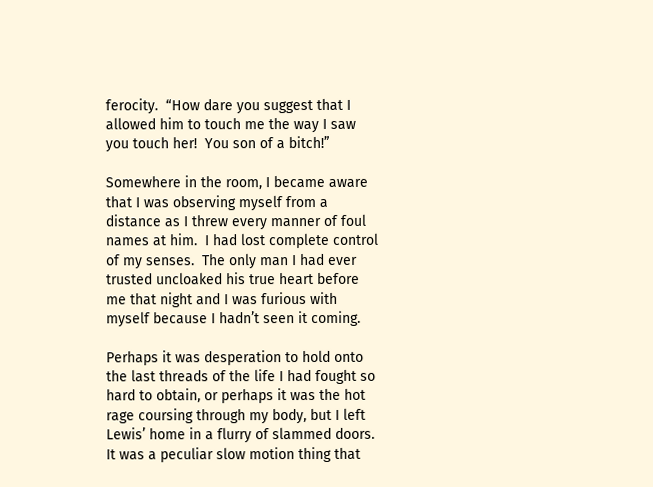ferocity.  “How dare you suggest that I allowed him to touch me the way I saw you touch her!  You son of a bitch!”

Somewhere in the room, I became aware that I was observing myself from a distance as I threw every manner of foul names at him.  I had lost complete control of my senses.  The only man I had ever trusted uncloaked his true heart before me that night and I was furious with myself because I hadn’t seen it coming.

Perhaps it was desperation to hold onto the last threads of the life I had fought so hard to obtain, or perhaps it was the hot rage coursing through my body, but I left Lewis’ home in a flurry of slammed doors.  It was a peculiar slow motion thing that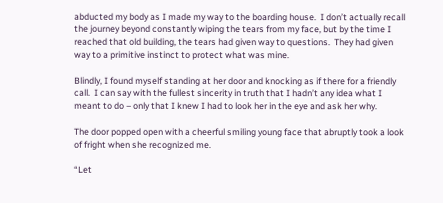abducted my body as I made my way to the boarding house.  I don’t actually recall the journey beyond constantly wiping the tears from my face, but by the time I reached that old building, the tears had given way to questions.  They had given way to a primitive instinct to protect what was mine.

Blindly, I found myself standing at her door and knocking as if there for a friendly call.  I can say with the fullest sincerity in truth that I hadn’t any idea what I meant to do – only that I knew I had to look her in the eye and ask her why.

The door popped open with a cheerful smiling young face that abruptly took a look of fright when she recognized me.

“Let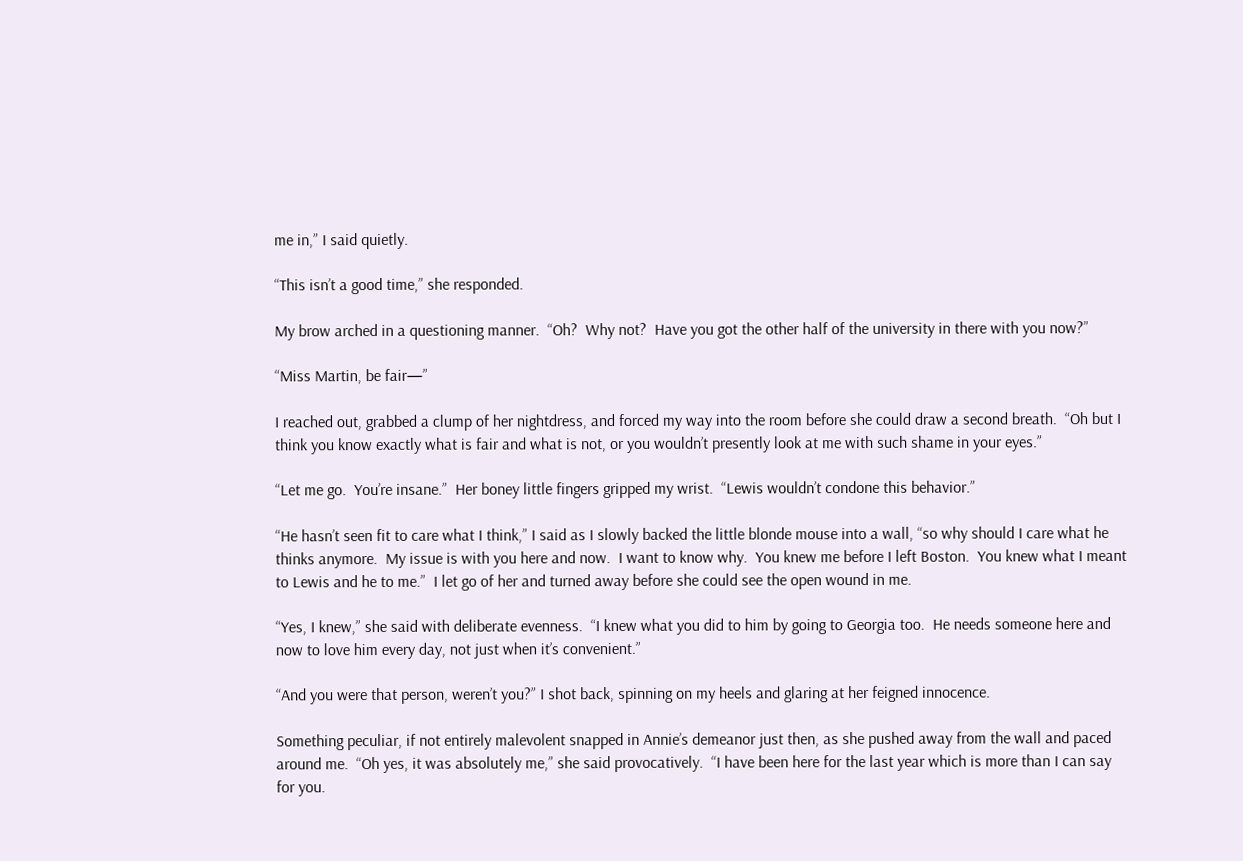me in,” I said quietly.

“This isn’t a good time,” she responded.

My brow arched in a questioning manner.  “Oh?  Why not?  Have you got the other half of the university in there with you now?”

“Miss Martin, be fair—”

I reached out, grabbed a clump of her nightdress, and forced my way into the room before she could draw a second breath.  “Oh but I think you know exactly what is fair and what is not, or you wouldn’t presently look at me with such shame in your eyes.”

“Let me go.  You’re insane.”  Her boney little fingers gripped my wrist.  “Lewis wouldn’t condone this behavior.”

“He hasn’t seen fit to care what I think,” I said as I slowly backed the little blonde mouse into a wall, “so why should I care what he thinks anymore.  My issue is with you here and now.  I want to know why.  You knew me before I left Boston.  You knew what I meant to Lewis and he to me.”  I let go of her and turned away before she could see the open wound in me.

“Yes, I knew,” she said with deliberate evenness.  “I knew what you did to him by going to Georgia too.  He needs someone here and now to love him every day, not just when it’s convenient.”

“And you were that person, weren’t you?” I shot back, spinning on my heels and glaring at her feigned innocence.

Something peculiar, if not entirely malevolent snapped in Annie’s demeanor just then, as she pushed away from the wall and paced around me.  “Oh yes, it was absolutely me,” she said provocatively.  “I have been here for the last year which is more than I can say for you.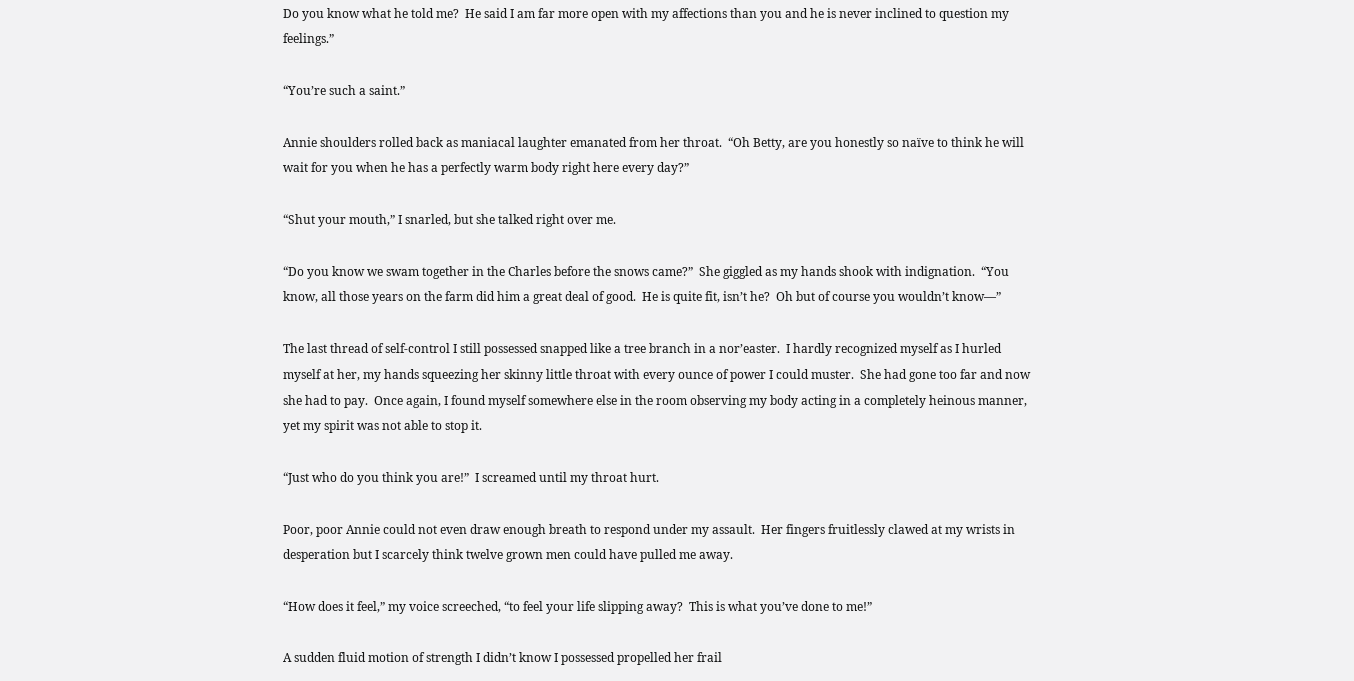Do you know what he told me?  He said I am far more open with my affections than you and he is never inclined to question my feelings.”

“You’re such a saint.”

Annie shoulders rolled back as maniacal laughter emanated from her throat.  “Oh Betty, are you honestly so naïve to think he will wait for you when he has a perfectly warm body right here every day?”

“Shut your mouth,” I snarled, but she talked right over me.

“Do you know we swam together in the Charles before the snows came?”  She giggled as my hands shook with indignation.  “You know, all those years on the farm did him a great deal of good.  He is quite fit, isn’t he?  Oh but of course you wouldn’t know—”

The last thread of self-control I still possessed snapped like a tree branch in a nor’easter.  I hardly recognized myself as I hurled myself at her, my hands squeezing her skinny little throat with every ounce of power I could muster.  She had gone too far and now she had to pay.  Once again, I found myself somewhere else in the room observing my body acting in a completely heinous manner, yet my spirit was not able to stop it.

“Just who do you think you are!”  I screamed until my throat hurt.

Poor, poor Annie could not even draw enough breath to respond under my assault.  Her fingers fruitlessly clawed at my wrists in desperation but I scarcely think twelve grown men could have pulled me away.

“How does it feel,” my voice screeched, “to feel your life slipping away?  This is what you’ve done to me!”

A sudden fluid motion of strength I didn’t know I possessed propelled her frail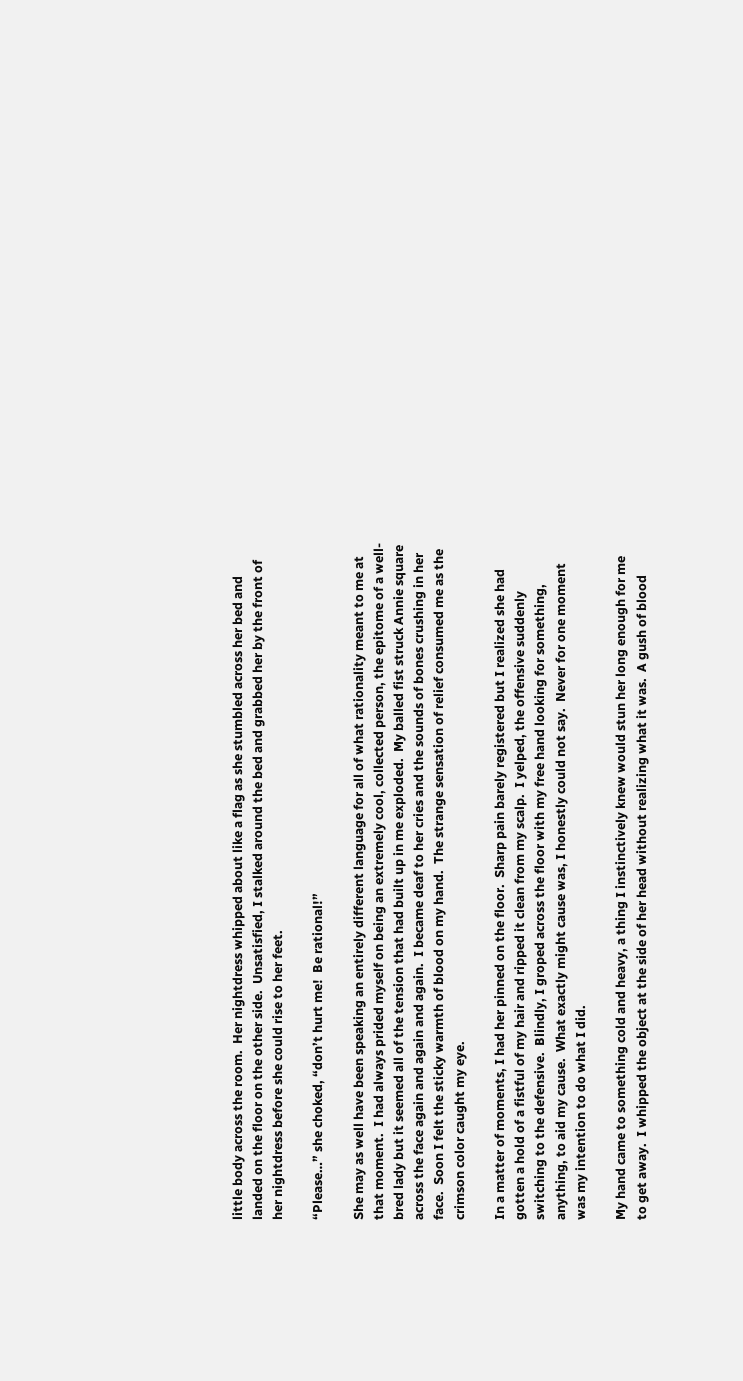little body across the room.  Her nightdress whipped about like a flag as she stumbled across her bed and landed on the floor on the other side.  Unsatisfied, I stalked around the bed and grabbed her by the front of her nightdress before she could rise to her feet.

“Please…” she choked, “don’t hurt me!  Be rational!”

She may as well have been speaking an entirely different language for all of what rationality meant to me at that moment.  I had always prided myself on being an extremely cool, collected person, the epitome of a well-bred lady but it seemed all of the tension that had built up in me exploded.  My balled fist struck Annie square across the face again and again and again.  I became deaf to her cries and the sounds of bones crushing in her face.  Soon I felt the sticky warmth of blood on my hand.  The strange sensation of relief consumed me as the crimson color caught my eye.

In a matter of moments, I had her pinned on the floor.  Sharp pain barely registered but I realized she had gotten a hold of a fistful of my hair and ripped it clean from my scalp.  I yelped, the offensive suddenly switching to the defensive.  Blindly, I groped across the floor with my free hand looking for something, anything, to aid my cause.  What exactly might cause was, I honestly could not say.  Never for one moment was my intention to do what I did.

My hand came to something cold and heavy, a thing I instinctively knew would stun her long enough for me to get away.  I whipped the object at the side of her head without realizing what it was.  A gush of blood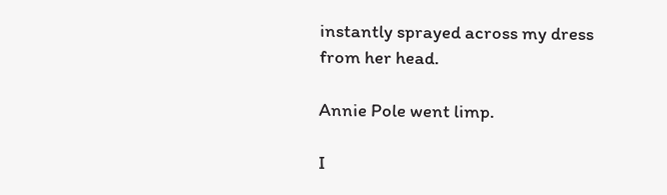instantly sprayed across my dress from her head.

Annie Pole went limp.

I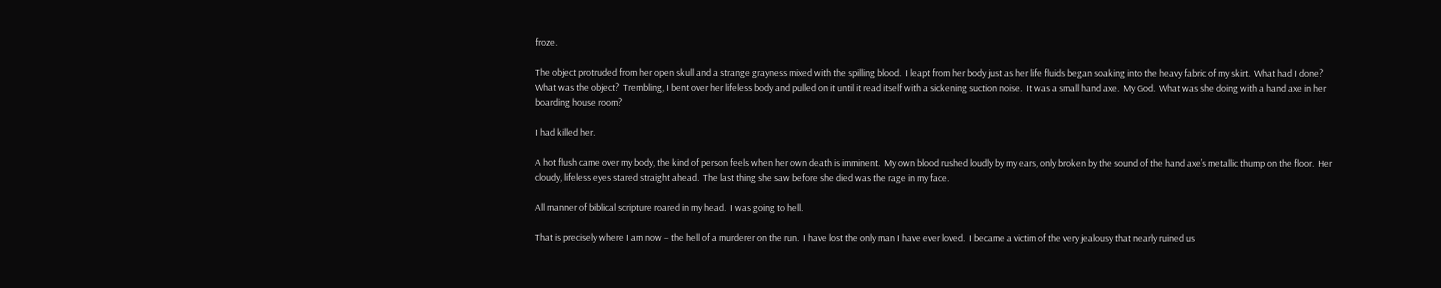froze.

The object protruded from her open skull and a strange grayness mixed with the spilling blood.  I leapt from her body just as her life fluids began soaking into the heavy fabric of my skirt.  What had I done?  What was the object?  Trembling, I bent over her lifeless body and pulled on it until it read itself with a sickening suction noise.  It was a small hand axe.  My God.  What was she doing with a hand axe in her boarding house room?

I had killed her.

A hot flush came over my body, the kind of person feels when her own death is imminent.  My own blood rushed loudly by my ears, only broken by the sound of the hand axe’s metallic thump on the floor.  Her cloudy, lifeless eyes stared straight ahead.  The last thing she saw before she died was the rage in my face.

All manner of biblical scripture roared in my head.  I was going to hell.

That is precisely where I am now – the hell of a murderer on the run.  I have lost the only man I have ever loved.  I became a victim of the very jealousy that nearly ruined us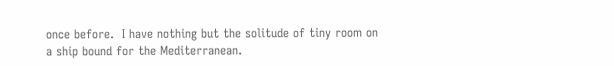once before.  I have nothing but the solitude of tiny room on a ship bound for the Mediterranean.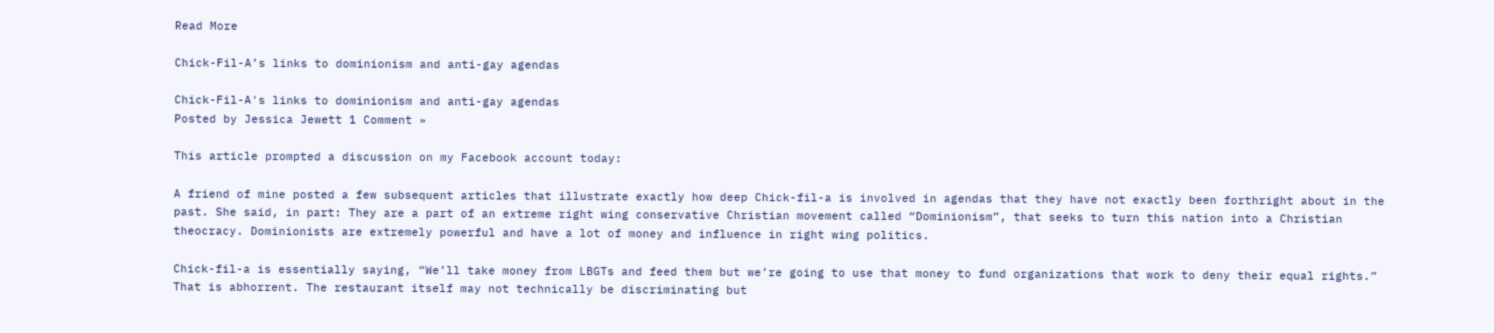Read More

Chick-Fil-A’s links to dominionism and anti-gay agendas

Chick-Fil-A's links to dominionism and anti-gay agendas
Posted by Jessica Jewett 1 Comment »

This article prompted a discussion on my Facebook account today:

A friend of mine posted a few subsequent articles that illustrate exactly how deep Chick-fil-a is involved in agendas that they have not exactly been forthright about in the past. She said, in part: They are a part of an extreme right wing conservative Christian movement called “Dominionism”, that seeks to turn this nation into a Christian theocracy. Dominionists are extremely powerful and have a lot of money and influence in right wing politics.

Chick-fil-a is essentially saying, “We’ll take money from LBGTs and feed them but we’re going to use that money to fund organizations that work to deny their equal rights.” That is abhorrent. The restaurant itself may not technically be discriminating but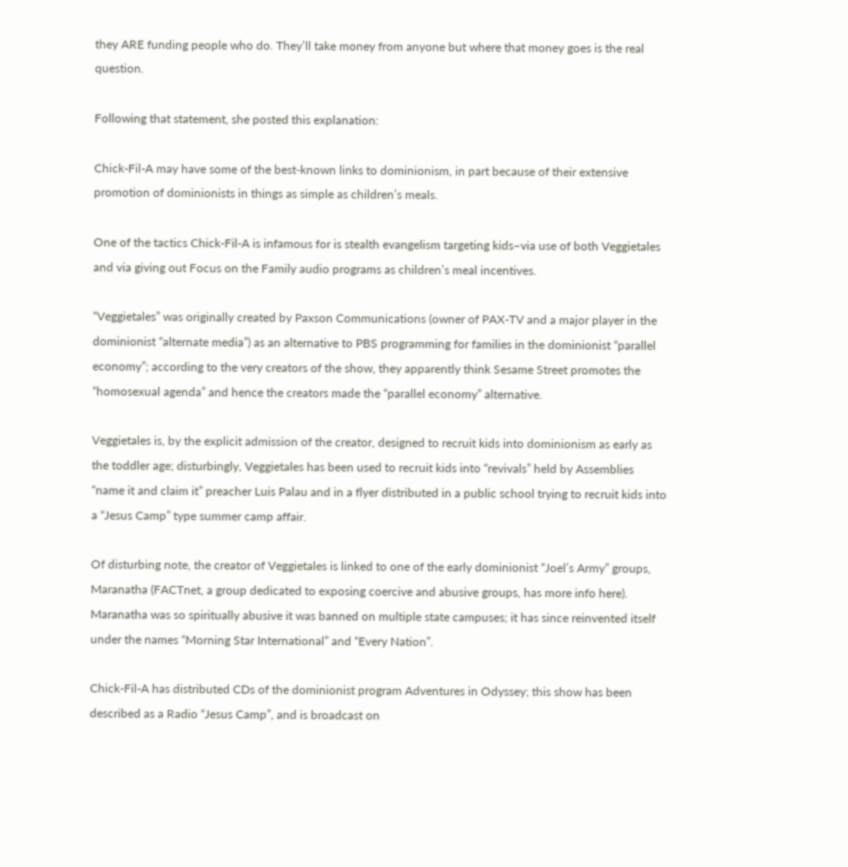they ARE funding people who do. They’ll take money from anyone but where that money goes is the real question.

Following that statement, she posted this explanation:

Chick-Fil-A may have some of the best-known links to dominionism, in part because of their extensive promotion of dominionists in things as simple as children’s meals.

One of the tactics Chick-Fil-A is infamous for is stealth evangelism targeting kids–via use of both Veggietales and via giving out Focus on the Family audio programs as children’s meal incentives.

“Veggietales” was originally created by Paxson Communications (owner of PAX-TV and a major player in the dominionist “alternate media”) as an alternative to PBS programming for families in the dominionist “parallel economy”; according to the very creators of the show, they apparently think Sesame Street promotes the “homosexual agenda” and hence the creators made the “parallel economy” alternative.

Veggietales is, by the explicit admission of the creator, designed to recruit kids into dominionism as early as the toddler age; disturbingly, Veggietales has been used to recruit kids into “revivals” held by Assemblies “name it and claim it” preacher Luis Palau and in a flyer distributed in a public school trying to recruit kids into a “Jesus Camp” type summer camp affair.

Of disturbing note, the creator of Veggietales is linked to one of the early dominionist “Joel’s Army” groups, Maranatha (FACTnet, a group dedicated to exposing coercive and abusive groups, has more info here). Maranatha was so spiritually abusive it was banned on multiple state campuses; it has since reinvented itself under the names “Morning Star International” and “Every Nation”.

Chick-Fil-A has distributed CDs of the dominionist program Adventures in Odyssey; this show has been described as a Radio “Jesus Camp”, and is broadcast on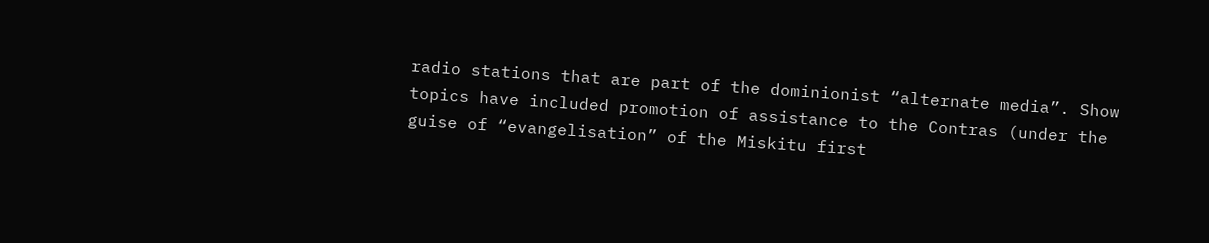radio stations that are part of the dominionist “alternate media”. Show topics have included promotion of assistance to the Contras (under the guise of “evangelisation” of the Miskitu first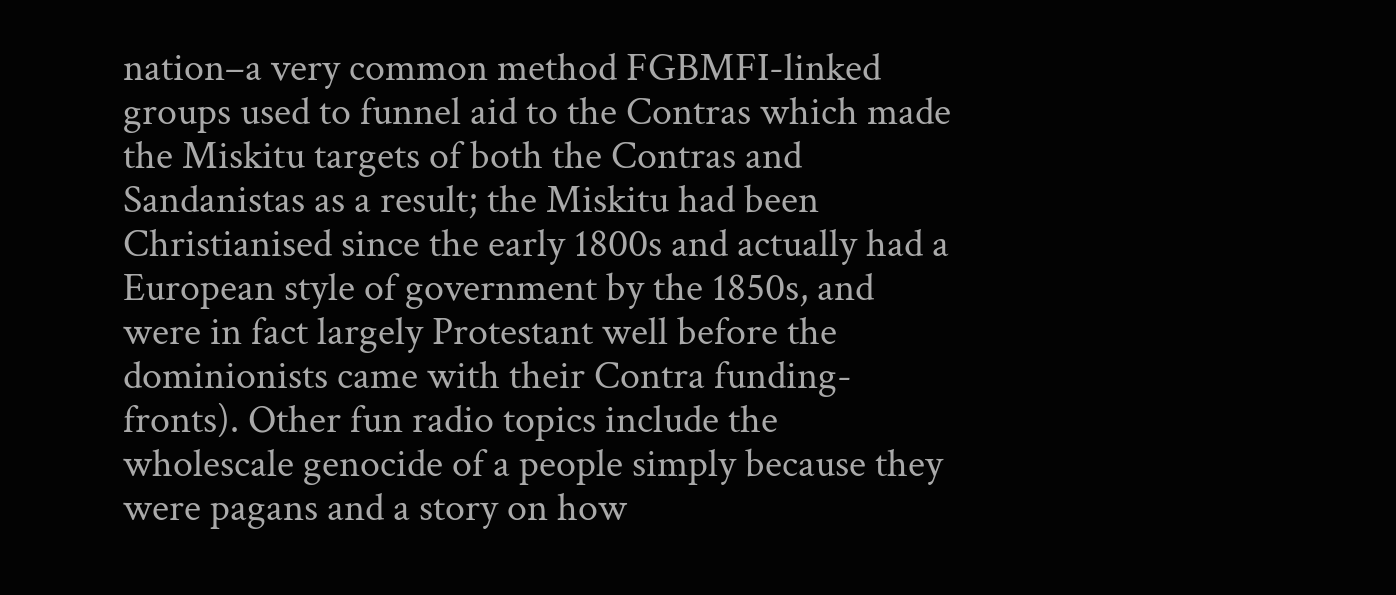nation–a very common method FGBMFI-linked groups used to funnel aid to the Contras which made the Miskitu targets of both the Contras and Sandanistas as a result; the Miskitu had been Christianised since the early 1800s and actually had a European style of government by the 1850s, and were in fact largely Protestant well before the dominionists came with their Contra funding-fronts). Other fun radio topics include the wholescale genocide of a people simply because they were pagans and a story on how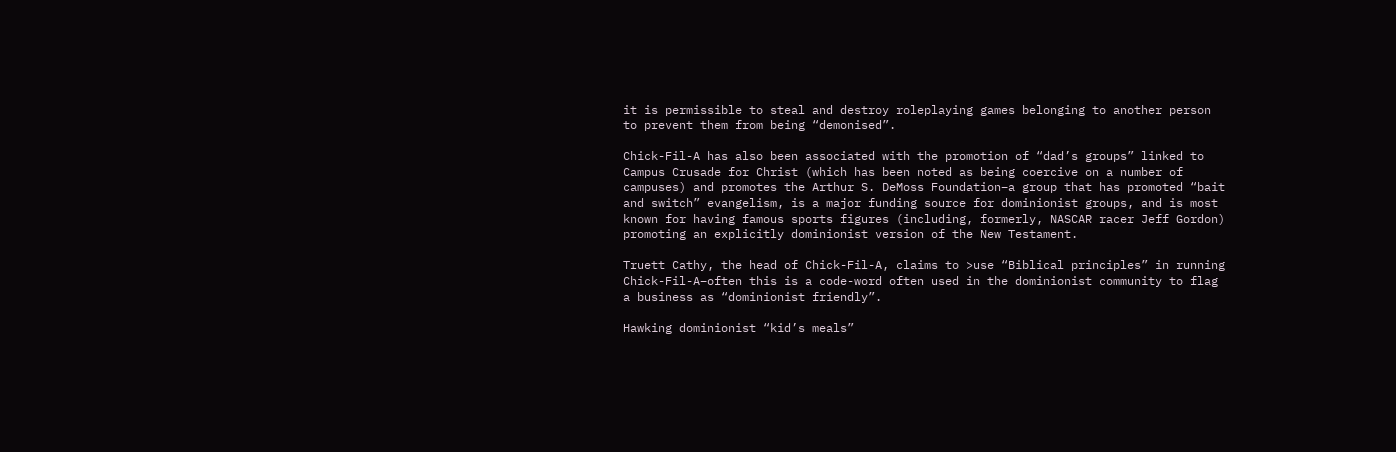it is permissible to steal and destroy roleplaying games belonging to another person to prevent them from being “demonised”.

Chick-Fil-A has also been associated with the promotion of “dad’s groups” linked to Campus Crusade for Christ (which has been noted as being coercive on a number of campuses) and promotes the Arthur S. DeMoss Foundation–a group that has promoted “bait and switch” evangelism, is a major funding source for dominionist groups, and is most known for having famous sports figures (including, formerly, NASCAR racer Jeff Gordon) promoting an explicitly dominionist version of the New Testament.

Truett Cathy, the head of Chick-Fil-A, claims to >use “Biblical principles” in running Chick-Fil-A–often this is a code-word often used in the dominionist community to flag a business as “dominionist friendly”.

Hawking dominionist “kid’s meals”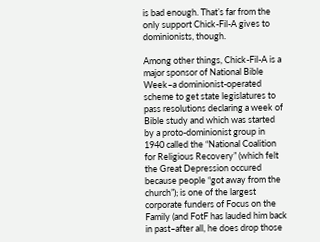is bad enough. That’s far from the only support Chick-Fil-A gives to dominionists, though.

Among other things, Chick-Fil-A is a major sponsor of National Bible Week–a dominionist-operated scheme to get state legislatures to pass resolutions declaring a week of Bible study and which was started by a proto-dominionist group in 1940 called the “National Coalition for Religious Recovery” (which felt the Great Depression occured because people “got away from the church”); is one of the largest corporate funders of Focus on the Family (and FotF has lauded him back in past–after all, he does drop those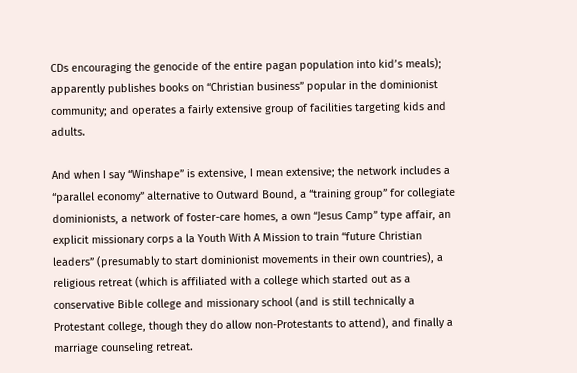CDs encouraging the genocide of the entire pagan population into kid’s meals); apparently publishes books on “Christian business” popular in the dominionist community; and operates a fairly extensive group of facilities targeting kids and adults.

And when I say “Winshape” is extensive, I mean extensive; the network includes a “parallel economy” alternative to Outward Bound, a “training group” for collegiate dominionists, a network of foster-care homes, a own “Jesus Camp” type affair, an explicit missionary corps a la Youth With A Mission to train “future Christian leaders” (presumably to start dominionist movements in their own countries), a religious retreat (which is affiliated with a college which started out as a conservative Bible college and missionary school (and is still technically a Protestant college, though they do allow non-Protestants to attend), and finally a marriage counseling retreat.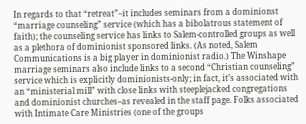In regards to that “retreat”–it includes seminars from a dominionst “marriage counseling” service (which has a bibolatrous statement of faith); the counseling service has links to Salem-controlled groups as well as a plethora of dominionist sponsored links. (As noted, Salem Communications is a big player in dominionist radio.) The Winshape marriage seminars also include links to a second “Christian counseling” service which is explicitly dominionists-only; in fact, it’s associated with an “ministerial mill” with close links with steeplejacked congregations and dominionist churches–as revealed in the staff page. Folks associated with Intimate Care Ministries (one of the groups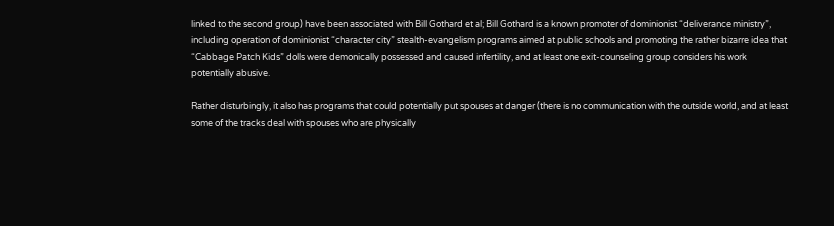linked to the second group) have been associated with Bill Gothard et al; Bill Gothard is a known promoter of dominionist “deliverance ministry”, including operation of dominionist “character city” stealth-evangelism programs aimed at public schools and promoting the rather bizarre idea that “Cabbage Patch Kids” dolls were demonically possessed and caused infertility, and at least one exit-counseling group considers his work potentially abusive.

Rather disturbingly, it also has programs that could potentially put spouses at danger (there is no communication with the outside world, and at least some of the tracks deal with spouses who are physically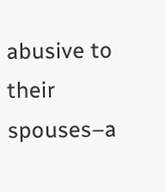abusive to their spouses–a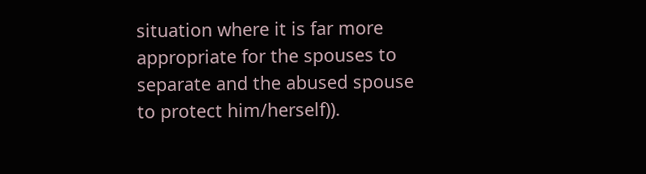situation where it is far more appropriate for the spouses to separate and the abused spouse to protect him/herself)).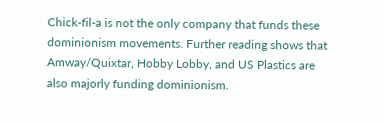Chick-fil-a is not the only company that funds these dominionism movements. Further reading shows that Amway/Quixtar, Hobby Lobby, and US Plastics are also majorly funding dominionism.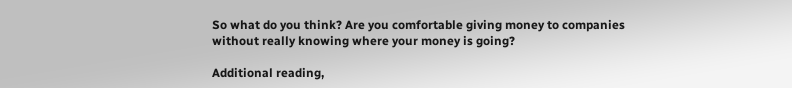So what do you think? Are you comfortable giving money to companies without really knowing where your money is going?

Additional reading,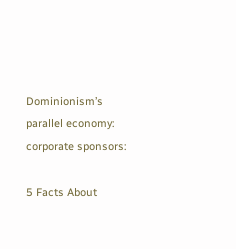Dominionism’s parallel economy: corporate sponsors:

5 Facts About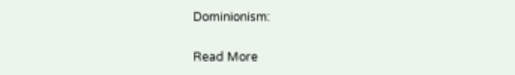Dominionism:

Read More